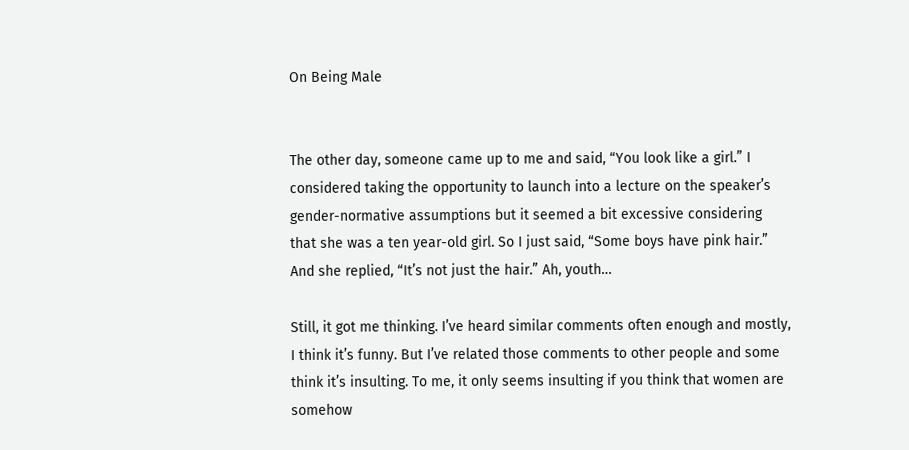On Being Male


The other day, someone came up to me and said, “You look like a girl.” I considered taking the opportunity to launch into a lecture on the speaker’s gender-normative assumptions but it seemed a bit excessive considering that she was a ten year-old girl. So I just said, “Some boys have pink hair.” And she replied, “It’s not just the hair.” Ah, youth…

Still, it got me thinking. I’ve heard similar comments often enough and mostly, I think it’s funny. But I’ve related those comments to other people and some think it’s insulting. To me, it only seems insulting if you think that women are somehow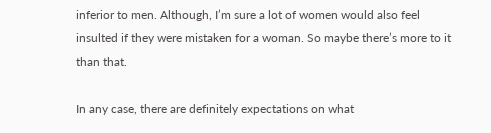inferior to men. Although, I’m sure a lot of women would also feel insulted if they were mistaken for a woman. So maybe there’s more to it than that.

In any case, there are definitely expectations on what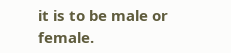it is to be male or female.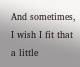And sometimes, I wish I fit that a little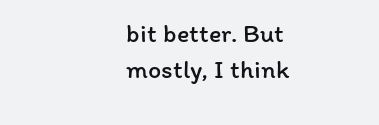bit better. But mostly, I think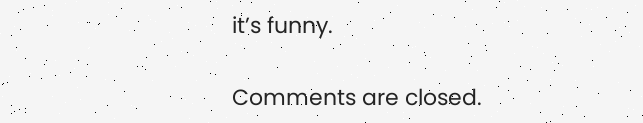it’s funny.

Comments are closed.